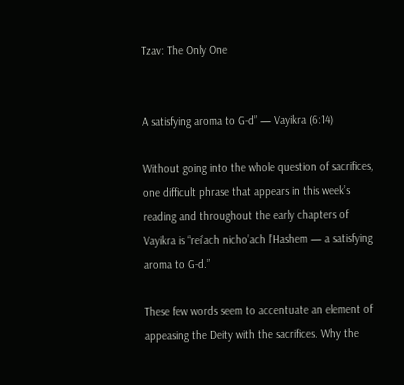Tzav: The Only One


A satisfying aroma to G-d” — Vayikra (6:14)

Without going into the whole question of sacrifices, one difficult phrase that appears in this week’s reading and throughout the early chapters of Vayikra is “rei’ach nicho’ach l’Hashem — a satisfying aroma to G-d.”

These few words seem to accentuate an element of appeasing the Deity with the sacrifices. Why the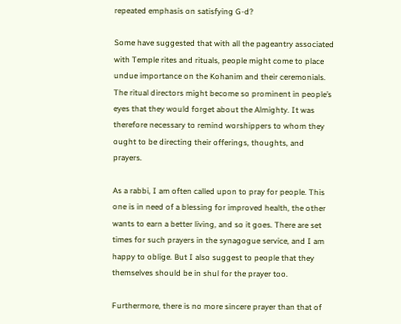repeated emphasis on satisfying G-d?

Some have suggested that with all the pageantry associated with Temple rites and rituals, people might come to place undue importance on the Kohanim and their ceremonials. The ritual directors might become so prominent in people’s eyes that they would forget about the Almighty. It was therefore necessary to remind worshippers to whom they ought to be directing their offerings, thoughts, and prayers.

As a rabbi, I am often called upon to pray for people. This one is in need of a blessing for improved health, the other wants to earn a better living, and so it goes. There are set times for such prayers in the synagogue service, and I am happy to oblige. But I also suggest to people that they themselves should be in shul for the prayer too.

Furthermore, there is no more sincere prayer than that of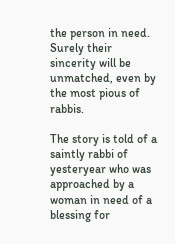the person in need. Surely their sincerity will be unmatched, even by the most pious of rabbis.

The story is told of a saintly rabbi of yesteryear who was approached by a woman in need of a blessing for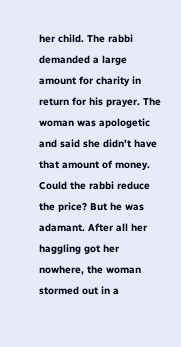her child. The rabbi demanded a large amount for charity in return for his prayer. The woman was apologetic and said she didn’t have that amount of money. Could the rabbi reduce the price? But he was adamant. After all her haggling got her nowhere, the woman stormed out in a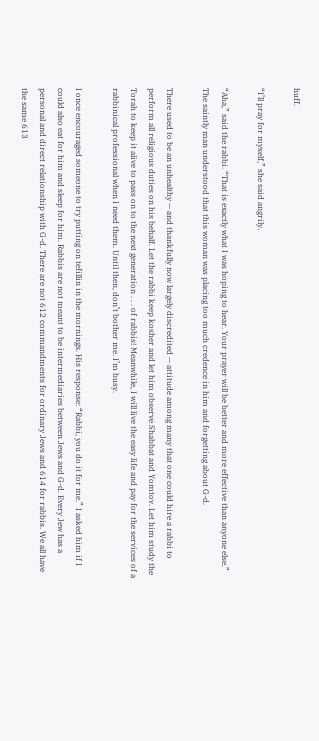huff.

“I’ll pray for myself,” she said angrily.

“Aha,” said the rabbi. “That is exactly what I was hoping to hear. Your prayer will be better and more effective than anyone else.” The saintly man understood that this woman was placing too much credence in him and forgetting about G-d.

There used to be an unhealthy — and thankfully now largely discredited — attitude among many that one could hire a rabbi to perform all religious duties on his behalf. Let the rabbi keep kosher and let him observe Shabbat and Yomtov. Let him study the Torah to keep it alive to pass on to the next generation . . . of rabbis! Meanwhile, I will live the easy life and pay for the services of a rabbinical professional when I need them. Until then, don’t bother me. I’m busy.

I once encouraged someone to try putting on tefillin in the mornings. His response: “Rabbi, you do it for me.” I asked him if I could also eat for him and sleep for him. Rabbis are not meant to be intermediaries between Jews and G-d. Every Jew has a personal and direct relationship with G-d. There are not 612 commandments for ordinary Jews and 614 for rabbis. We all have the same 613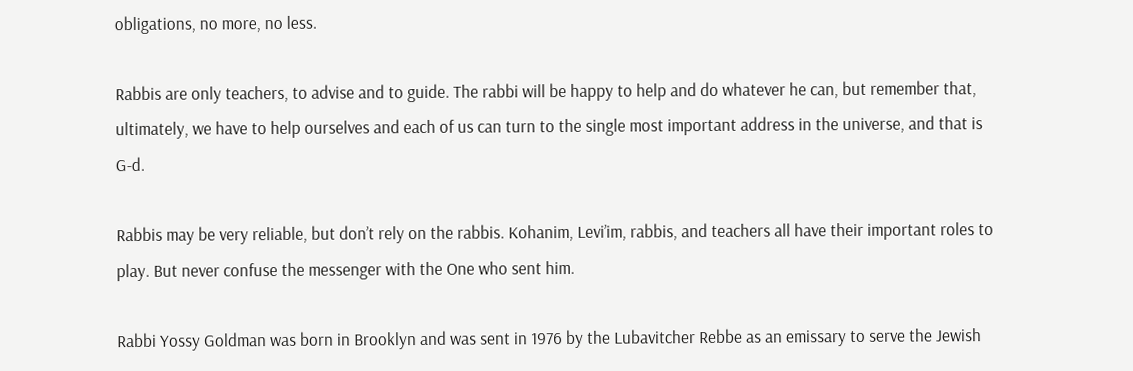obligations, no more, no less.

Rabbis are only teachers, to advise and to guide. The rabbi will be happy to help and do whatever he can, but remember that, ultimately, we have to help ourselves and each of us can turn to the single most important address in the universe, and that is G-d.

Rabbis may be very reliable, but don’t rely on the rabbis. Kohanim, Levi’im, rabbis, and teachers all have their important roles to play. But never confuse the messenger with the One who sent him.

Rabbi Yossy Goldman was born in Brooklyn and was sent in 1976 by the Lubavitcher Rebbe as an emissary to serve the Jewish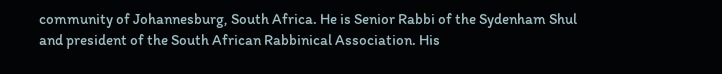community of Johannesburg, South Africa. He is Senior Rabbi of the Sydenham Shul and president of the South African Rabbinical Association. His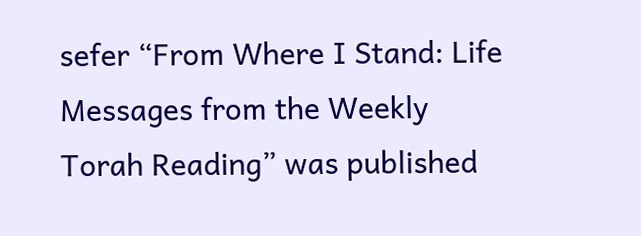sefer “From Where I Stand: Life Messages from the Weekly Torah Reading” was published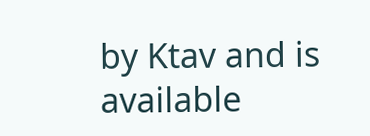by Ktav and is available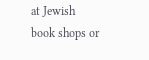at Jewish book shops or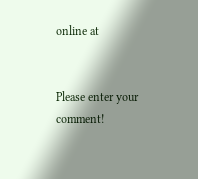online at


Please enter your comment!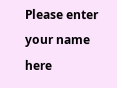Please enter your name here